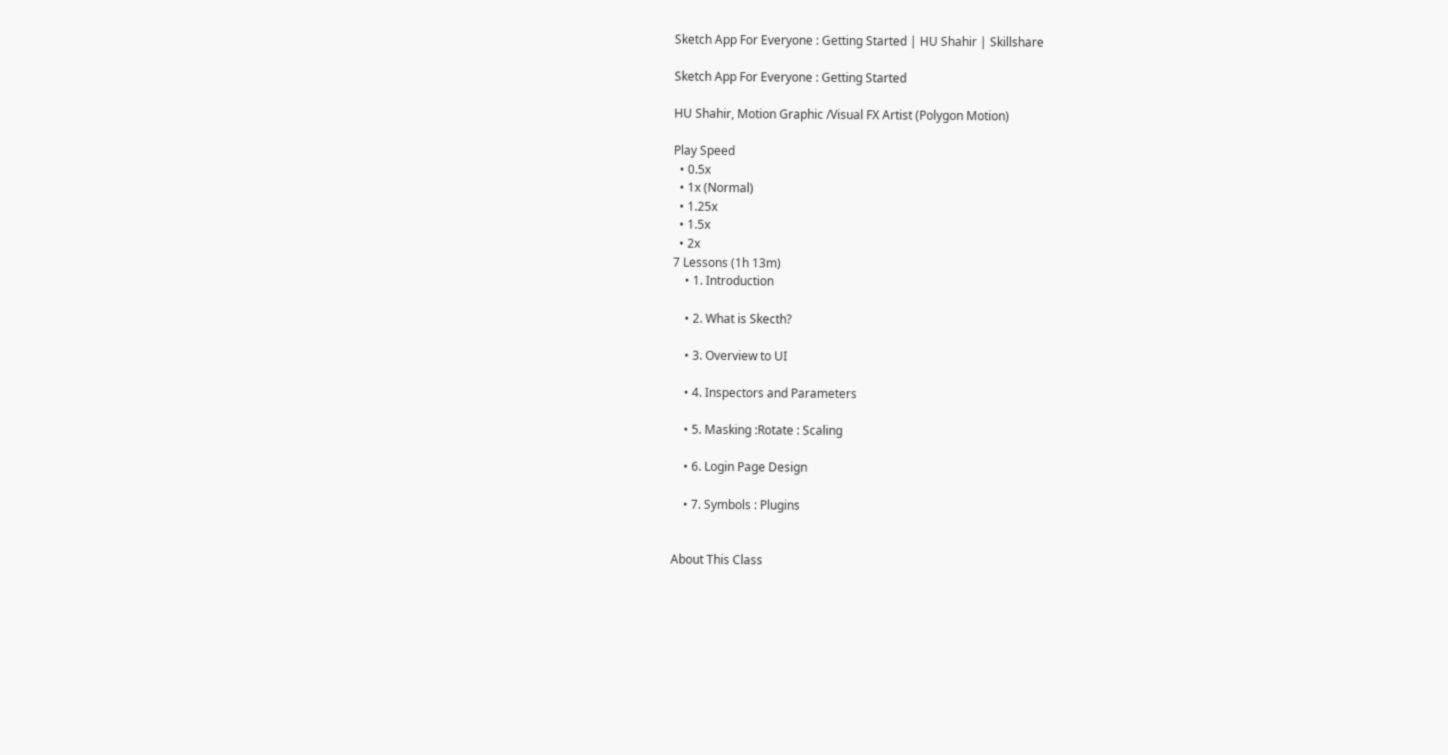Sketch App For Everyone : Getting Started | HU Shahir | Skillshare

Sketch App For Everyone : Getting Started

HU Shahir, Motion Graphic /Visual FX Artist (Polygon Motion)

Play Speed
  • 0.5x
  • 1x (Normal)
  • 1.25x
  • 1.5x
  • 2x
7 Lessons (1h 13m)
    • 1. Introduction

    • 2. What is Skecth?

    • 3. Overview to UI

    • 4. Inspectors and Parameters

    • 5. Masking :Rotate : Scaling

    • 6. Login Page Design

    • 7. Symbols : Plugins


About This Class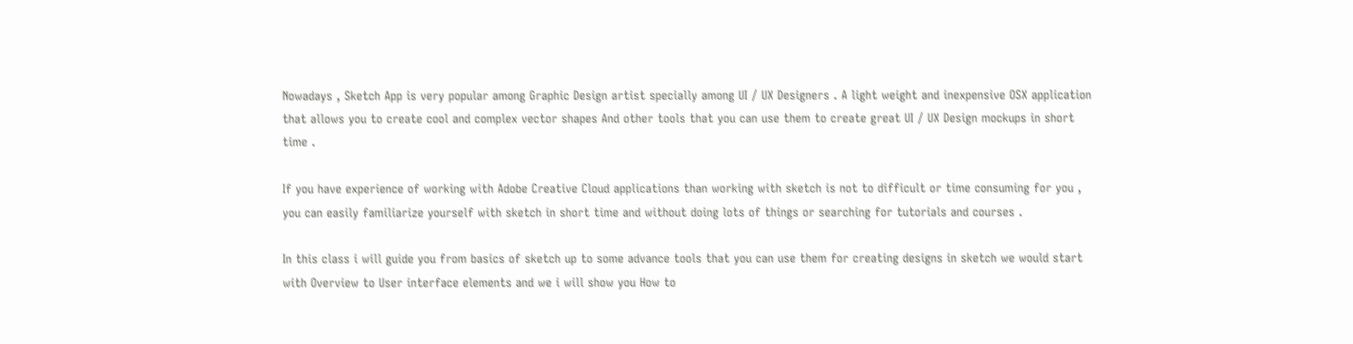Nowadays , Sketch App is very popular among Graphic Design artist specially among UI / UX Designers . A light weight and inexpensive OSX application that allows you to create cool and complex vector shapes And other tools that you can use them to create great UI / UX Design mockups in short time .

If you have experience of working with Adobe Creative Cloud applications than working with sketch is not to difficult or time consuming for you , you can easily familiarize yourself with sketch in short time and without doing lots of things or searching for tutorials and courses .

In this class i will guide you from basics of sketch up to some advance tools that you can use them for creating designs in sketch we would start with Overview to User interface elements and we i will show you How to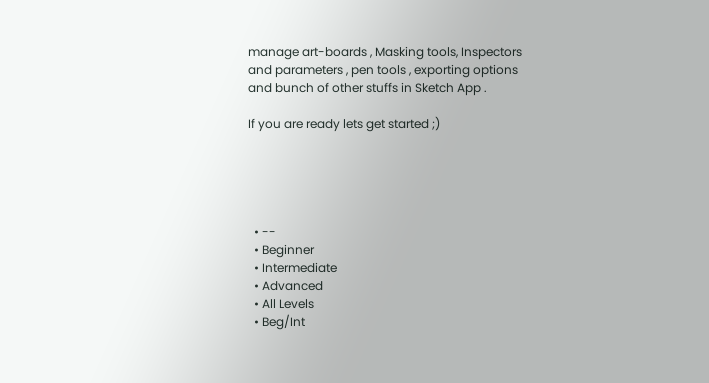manage art-boards , Masking tools, Inspectors and parameters , pen tools , exporting options and bunch of other stuffs in Sketch App .

If you are ready lets get started ;)





  • --
  • Beginner
  • Intermediate
  • Advanced
  • All Levels
  • Beg/Int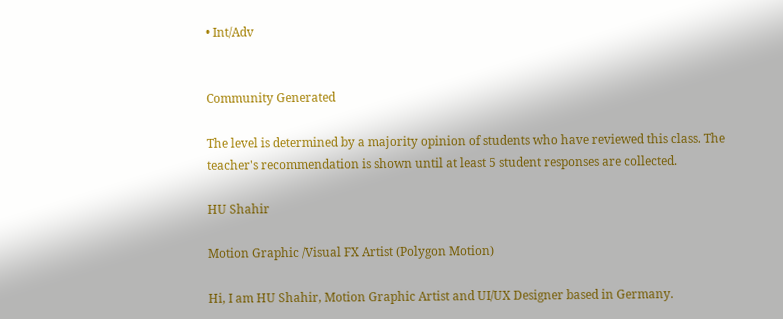• Int/Adv


Community Generated

The level is determined by a majority opinion of students who have reviewed this class. The teacher's recommendation is shown until at least 5 student responses are collected.

HU Shahir

Motion Graphic /Visual FX Artist (Polygon Motion)

Hi, I am HU Shahir, Motion Graphic Artist and UI/UX Designer based in Germany.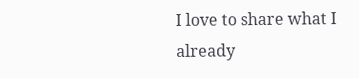I love to share what I already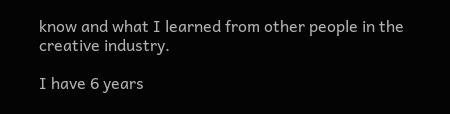know and what I learned from other people in the creative industry.

I have 6 years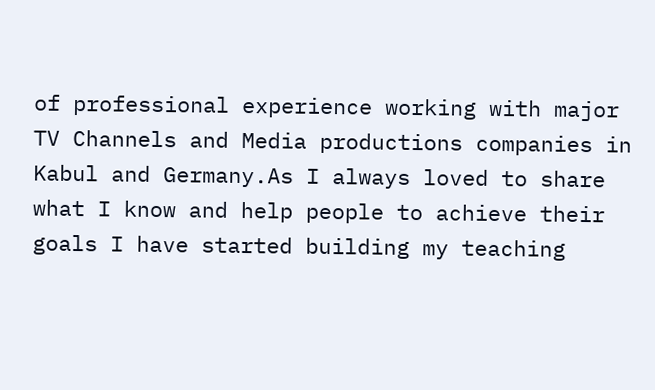of professional experience working with major TV Channels and Media productions companies in Kabul and Germany.As I always loved to share what I know and help people to achieve their goals I have started building my teaching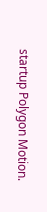startup Polygon Motion.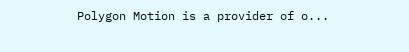Polygon Motion is a provider of o...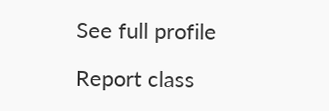See full profile

Report class